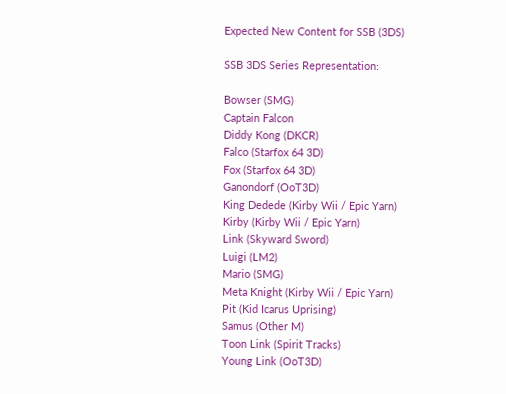Expected New Content for SSB (3DS)

SSB 3DS Series Representation:

Bowser (SMG)
Captain Falcon
Diddy Kong (DKCR)
Falco (Starfox 64 3D)
Fox (Starfox 64 3D)
Ganondorf (OoT3D)
King Dedede (Kirby Wii / Epic Yarn)
Kirby (Kirby Wii / Epic Yarn)
Link (Skyward Sword)
Luigi (LM2)
Mario (SMG)
Meta Knight (Kirby Wii / Epic Yarn)
Pit (Kid Icarus Uprising)
Samus (Other M)
Toon Link (Spirit Tracks)
Young Link (OoT3D)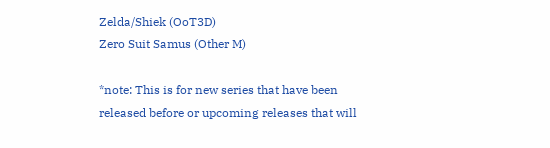Zelda/Shiek (OoT3D)
Zero Suit Samus (Other M)

*note: This is for new series that have been released before or upcoming releases that will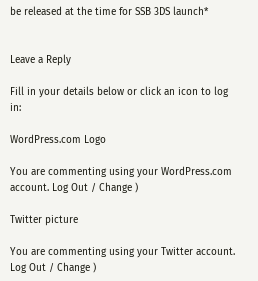be released at the time for SSB 3DS launch*


Leave a Reply

Fill in your details below or click an icon to log in:

WordPress.com Logo

You are commenting using your WordPress.com account. Log Out / Change )

Twitter picture

You are commenting using your Twitter account. Log Out / Change )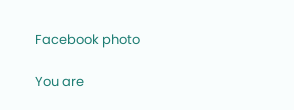Facebook photo

You are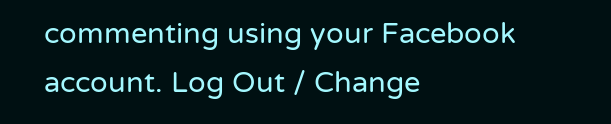commenting using your Facebook account. Log Out / Change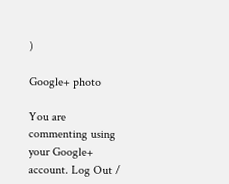)

Google+ photo

You are commenting using your Google+ account. Log Out /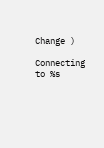Change )

Connecting to %s